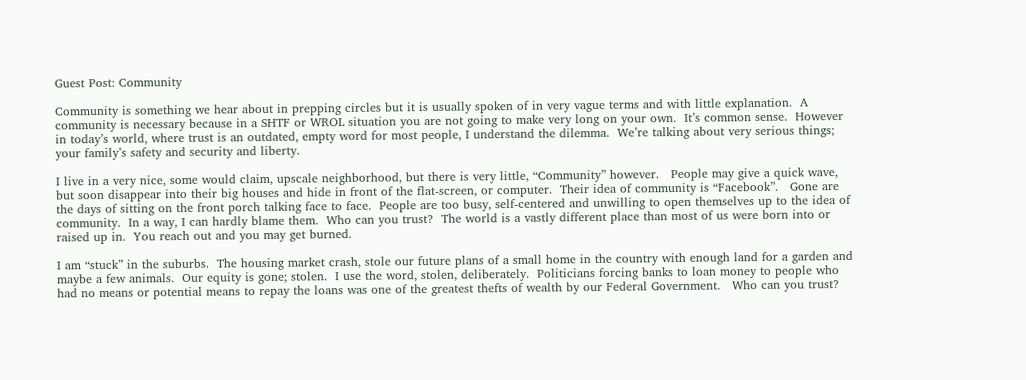Guest Post: Community

Community is something we hear about in prepping circles but it is usually spoken of in very vague terms and with little explanation.  A community is necessary because in a SHTF or WROL situation you are not going to make very long on your own.  It’s common sense.  However in today’s world, where trust is an outdated, empty word for most people, I understand the dilemma.  We’re talking about very serious things; your family’s safety and security and liberty.

I live in a very nice, some would claim, upscale neighborhood, but there is very little, “Community” however.   People may give a quick wave, but soon disappear into their big houses and hide in front of the flat-screen, or computer.  Their idea of community is “Facebook”.   Gone are the days of sitting on the front porch talking face to face.  People are too busy, self-centered and unwilling to open themselves up to the idea of community.  In a way, I can hardly blame them.  Who can you trust?  The world is a vastly different place than most of us were born into or raised up in.  You reach out and you may get burned.

I am “stuck” in the suburbs.  The housing market crash, stole our future plans of a small home in the country with enough land for a garden and maybe a few animals.  Our equity is gone; stolen.  I use the word, stolen, deliberately.  Politicians forcing banks to loan money to people who had no means or potential means to repay the loans was one of the greatest thefts of wealth by our Federal Government.   Who can you trust?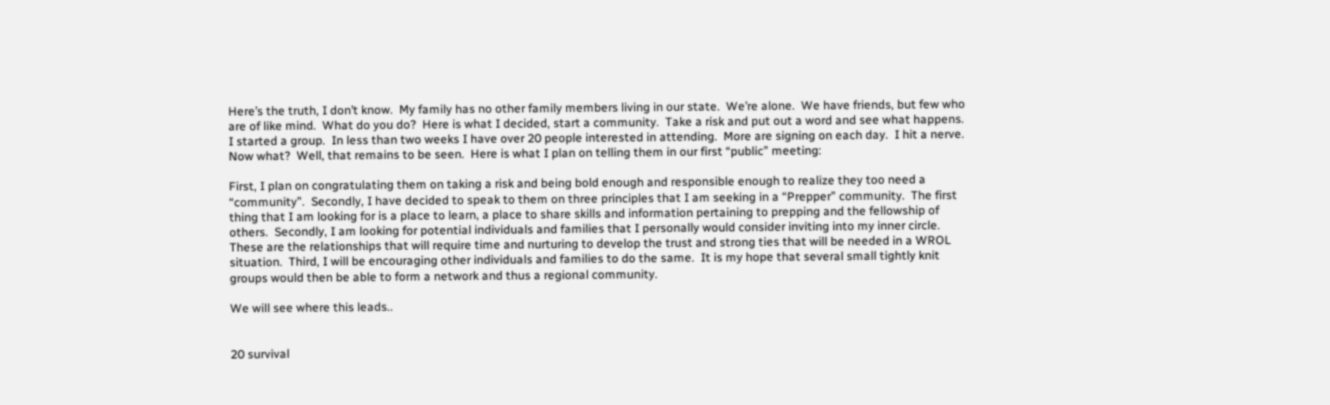Here’s the truth, I don’t know.  My family has no other family members living in our state.  We’re alone.  We have friends, but few who are of like mind.  What do you do?  Here is what I decided, start a community.  Take a risk and put out a word and see what happens.  I started a group.  In less than two weeks I have over 20 people interested in attending.  More are signing on each day.  I hit a nerve.  Now what?  Well, that remains to be seen.  Here is what I plan on telling them in our first “public” meeting:

First, I plan on congratulating them on taking a risk and being bold enough and responsible enough to realize they too need a “community”.  Secondly, I have decided to speak to them on three principles that I am seeking in a “Prepper” community.  The first thing that I am looking for is a place to learn, a place to share skills and information pertaining to prepping and the fellowship of others.  Secondly, I am looking for potential individuals and families that I personally would consider inviting into my inner circle.  These are the relationships that will require time and nurturing to develop the trust and strong ties that will be needed in a WROL situation.  Third, I will be encouraging other individuals and families to do the same.  It is my hope that several small tightly knit groups would then be able to form a network and thus a regional community.

We will see where this leads..


20 survival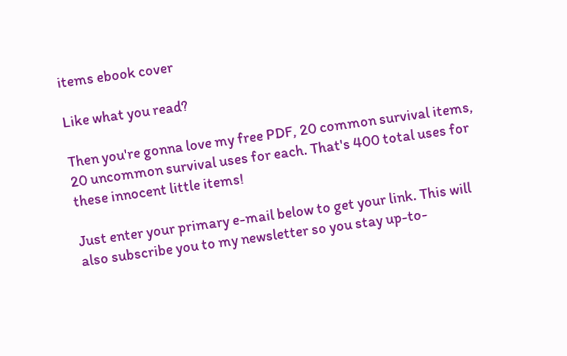items ebook cover

Like what you read?

Then you're gonna love my free PDF, 20 common survival items, 20 uncommon survival uses for each. That's 400 total uses for these innocent little items!

Just enter your primary e-mail below to get your link. This will also subscribe you to my newsletter so you stay up-to-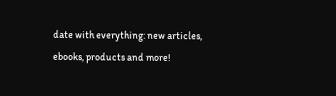date with everything: new articles, ebooks, products and more!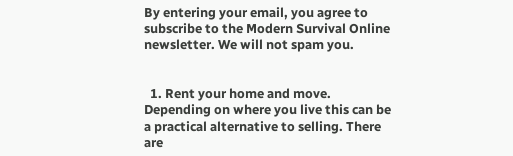By entering your email, you agree to subscribe to the Modern Survival Online newsletter. We will not spam you.


  1. Rent your home and move. Depending on where you live this can be a practical alternative to selling. There are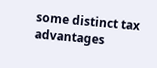some distinct tax advantages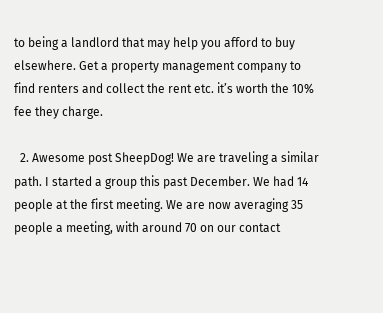to being a landlord that may help you afford to buy elsewhere. Get a property management company to find renters and collect the rent etc. it’s worth the 10% fee they charge.

  2. Awesome post SheepDog! We are traveling a similar path. I started a group this past December. We had 14 people at the first meeting. We are now averaging 35 people a meeting, with around 70 on our contact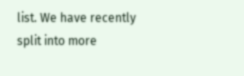list. We have recently split into more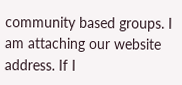community based groups. I am attaching our website address. If I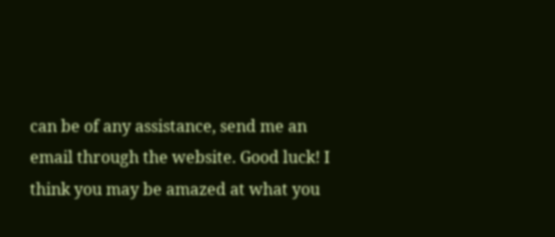can be of any assistance, send me an email through the website. Good luck! I think you may be amazed at what you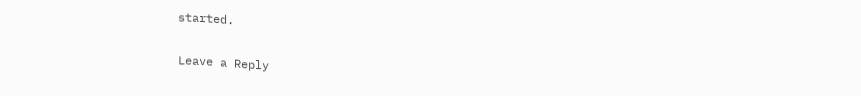started.

Leave a Reply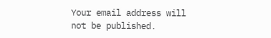Your email address will not be published.